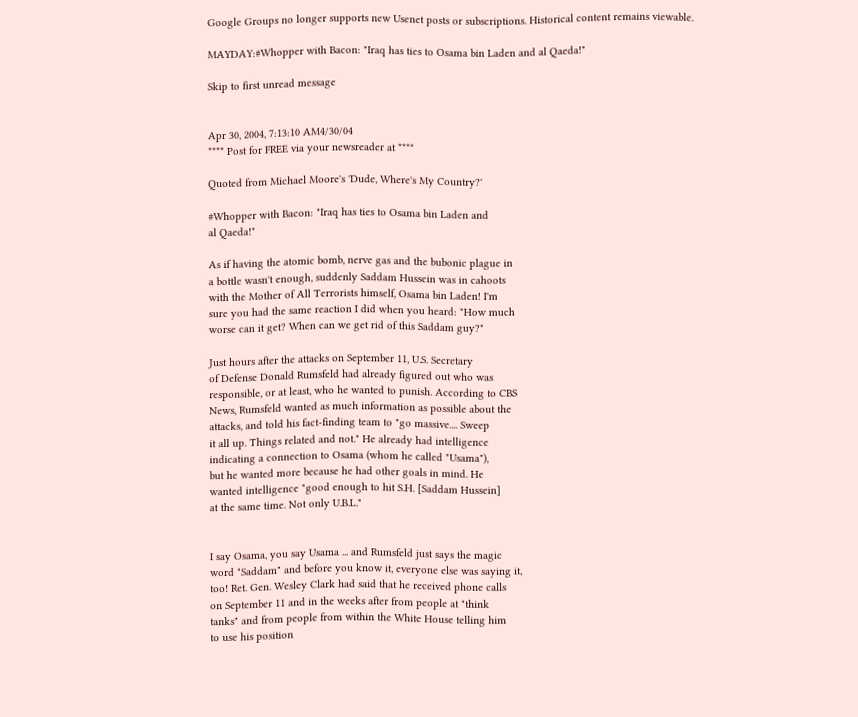Google Groups no longer supports new Usenet posts or subscriptions. Historical content remains viewable.

MAYDAY:#Whopper with Bacon: "Iraq has ties to Osama bin Laden and al Qaeda!"

Skip to first unread message


Apr 30, 2004, 7:13:10 AM4/30/04
**** Post for FREE via your newsreader at ****

Quoted from Michael Moore's 'Dude, Where's My Country?'

#Whopper with Bacon: "Iraq has ties to Osama bin Laden and
al Qaeda!"

As if having the atomic bomb, nerve gas and the bubonic plague in
a bottle wasn't enough, suddenly Saddam Hussein was in cahoots
with the Mother of All Terrorists himself, Osama bin Laden! I'm
sure you had the same reaction I did when you heard: "How much
worse can it get? When can we get rid of this Saddam guy?"

Just hours after the attacks on September 11, U.S. Secretary
of Defense Donald Rumsfeld had already figured out who was
responsible, or at least, who he wanted to punish. According to CBS
News, Rumsfeld wanted as much information as possible about the
attacks, and told his fact-finding team to "go massive.... Sweep
it all up. Things related and not." He already had intelligence
indicating a connection to Osama (whom he called "Usama"),
but he wanted more because he had other goals in mind. He
wanted intelligence "good enough to hit S.H. [Saddam Hussein]
at the same time. Not only U.B.L."


I say Osama, you say Usama ... and Rumsfeld just says the magic
word "Saddam" and before you know it, everyone else was saying it,
too! Ret. Gen. Wesley Clark had said that he received phone calls
on September 11 and in the weeks after from people at "think
tanks" and from people from within the White House telling him
to use his position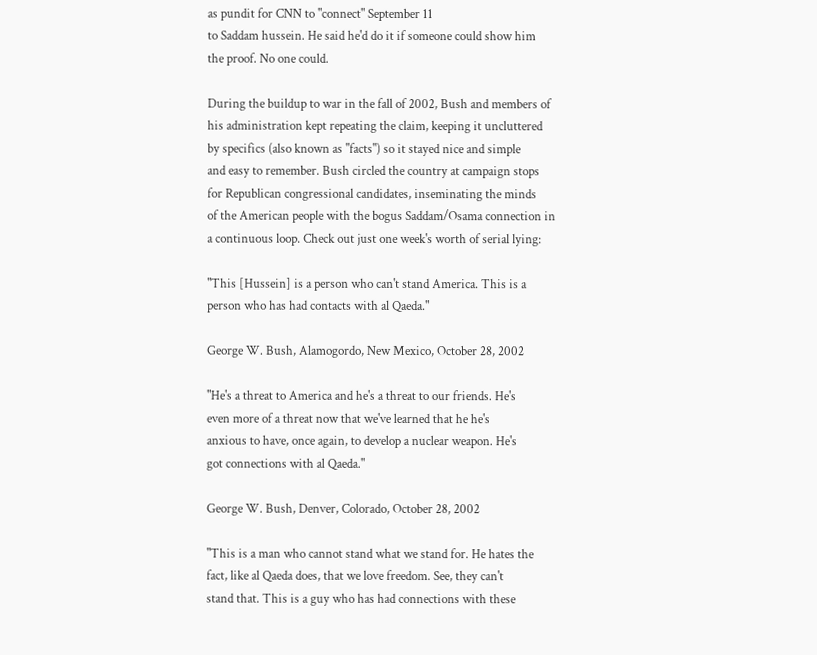as pundit for CNN to "connect" September 11
to Saddam hussein. He said he'd do it if someone could show him
the proof. No one could.

During the buildup to war in the fall of 2002, Bush and members of
his administration kept repeating the claim, keeping it uncluttered
by specifics (also known as "facts") so it stayed nice and simple
and easy to remember. Bush circled the country at campaign stops
for Republican congressional candidates, inseminating the minds
of the American people with the bogus Saddam/Osama connection in
a continuous loop. Check out just one week's worth of serial lying:

"This [Hussein] is a person who can't stand America. This is a
person who has had contacts with al Qaeda."

George W. Bush, Alamogordo, New Mexico, October 28, 2002

"He's a threat to America and he's a threat to our friends. He's
even more of a threat now that we've learned that he he's
anxious to have, once again, to develop a nuclear weapon. He's
got connections with al Qaeda."

George W. Bush, Denver, Colorado, October 28, 2002

"This is a man who cannot stand what we stand for. He hates the
fact, like al Qaeda does, that we love freedom. See, they can't
stand that. This is a guy who has had connections with these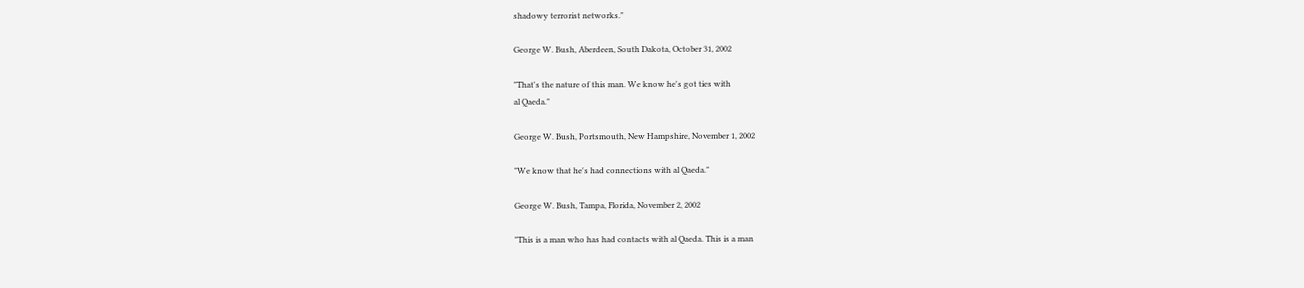shadowy terrorist networks."

George W. Bush, Aberdeen, South Dakota, October 31, 2002

"That's the nature of this man. We know he's got ties with
al Qaeda."

George W. Bush, Portsmouth, New Hampshire, November 1, 2002

"We know that he's had connections with al Qaeda."

George W. Bush, Tampa, Florida, November 2, 2002

"This is a man who has had contacts with al Qaeda. This is a man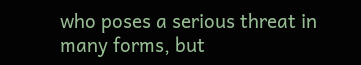who poses a serious threat in many forms, but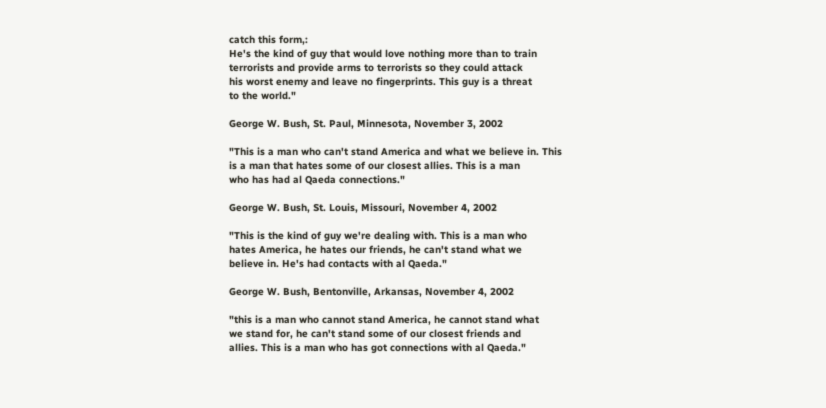catch this form,:
He's the kind of guy that would love nothing more than to train
terrorists and provide arms to terrorists so they could attack
his worst enemy and leave no fingerprints. This guy is a threat
to the world."

George W. Bush, St. Paul, Minnesota, November 3, 2002

"This is a man who can't stand America and what we believe in. This
is a man that hates some of our closest allies. This is a man
who has had al Qaeda connections."

George W. Bush, St. Louis, Missouri, November 4, 2002

"This is the kind of guy we're dealing with. This is a man who
hates America, he hates our friends, he can't stand what we
believe in. He's had contacts with al Qaeda."

George W. Bush, Bentonville, Arkansas, November 4, 2002

"this is a man who cannot stand America, he cannot stand what
we stand for, he can't stand some of our closest friends and
allies. This is a man who has got connections with al Qaeda."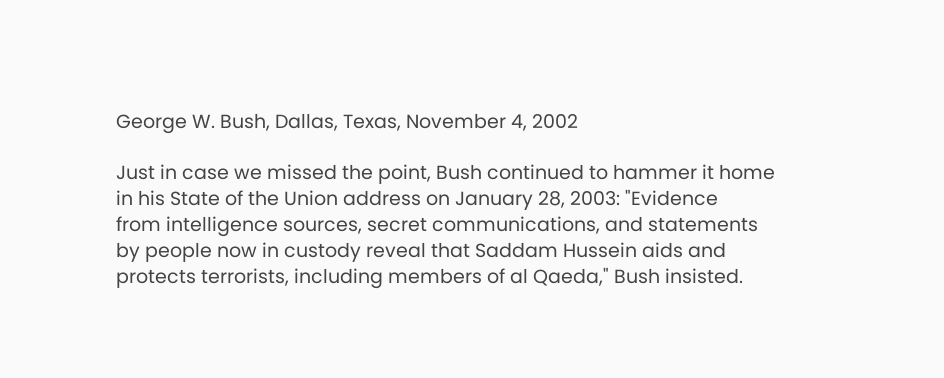George W. Bush, Dallas, Texas, November 4, 2002

Just in case we missed the point, Bush continued to hammer it home
in his State of the Union address on January 28, 2003: "Evidence
from intelligence sources, secret communications, and statements
by people now in custody reveal that Saddam Hussein aids and
protects terrorists, including members of al Qaeda," Bush insisted.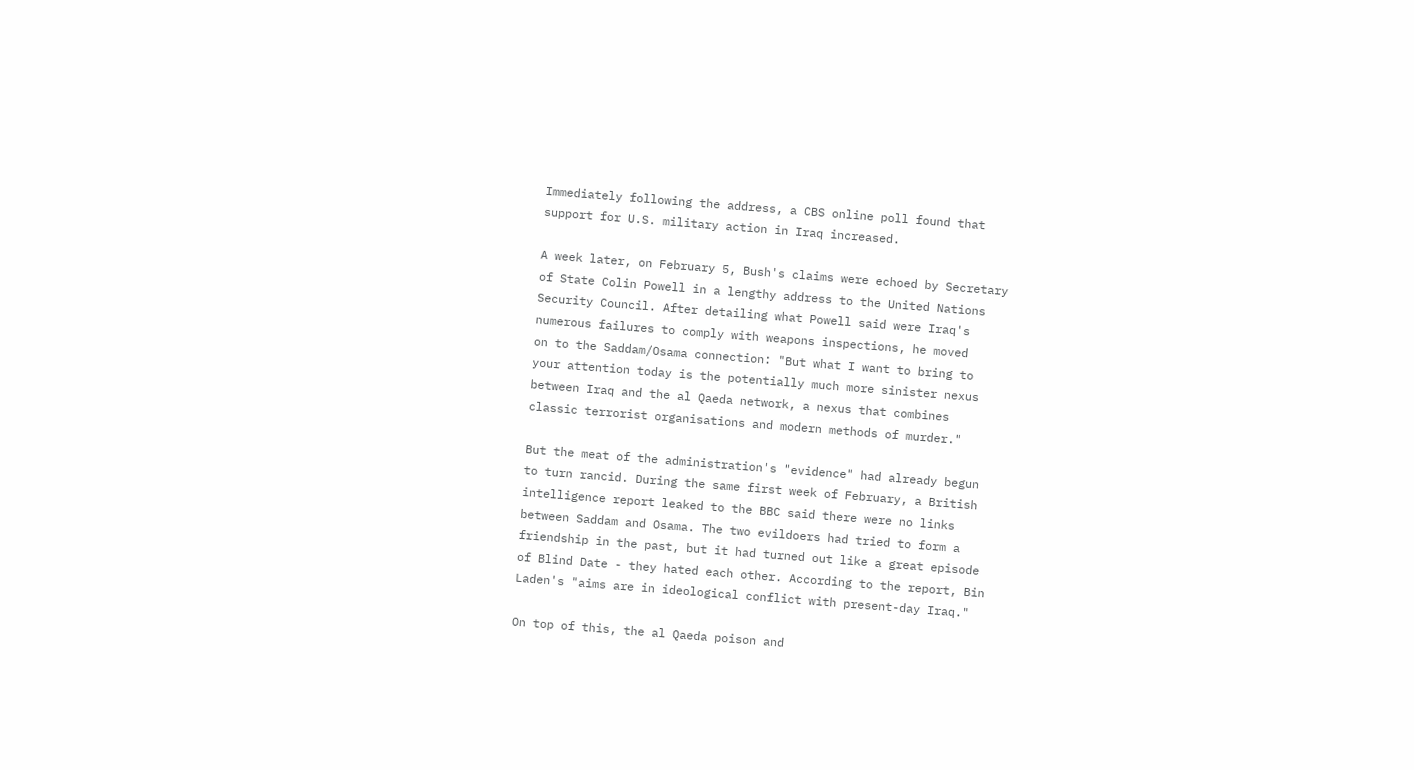Immediately following the address, a CBS online poll found that
support for U.S. military action in Iraq increased.

A week later, on February 5, Bush's claims were echoed by Secretary
of State Colin Powell in a lengthy address to the United Nations
Security Council. After detailing what Powell said were Iraq's
numerous failures to comply with weapons inspections, he moved
on to the Saddam/Osama connection: "But what I want to bring to
your attention today is the potentially much more sinister nexus
between Iraq and the al Qaeda network, a nexus that combines
classic terrorist organisations and modern methods of murder."

But the meat of the administration's "evidence" had already begun
to turn rancid. During the same first week of February, a British
intelligence report leaked to the BBC said there were no links
between Saddam and Osama. The two evildoers had tried to form a
friendship in the past, but it had turned out like a great episode
of Blind Date - they hated each other. According to the report, Bin
Laden's "aims are in ideological conflict with present-day Iraq."

On top of this, the al Qaeda poison and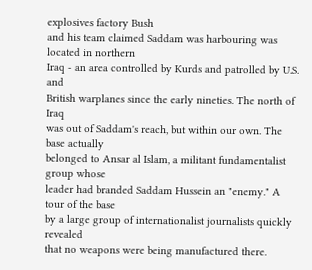explosives factory Bush
and his team claimed Saddam was harbouring was located in northern
Iraq - an area controlled by Kurds and patrolled by U.S. and
British warplanes since the early nineties. The north of Iraq
was out of Saddam's reach, but within our own. The base actually
belonged to Ansar al Islam, a militant fundamentalist group whose
leader had branded Saddam Hussein an "enemy." A tour of the base
by a large group of internationalist journalists quickly revealed
that no weapons were being manufactured there.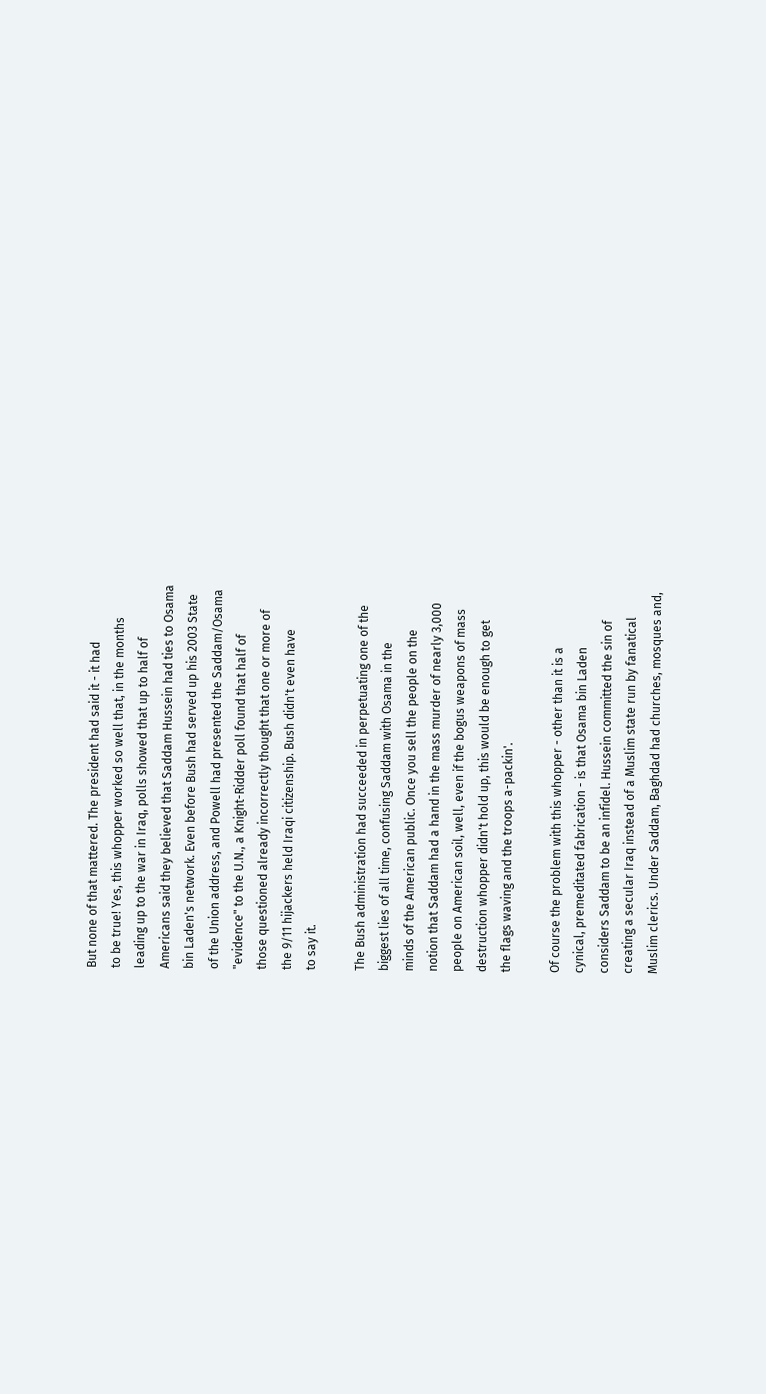But none of that mattered. The president had said it - it had
to be true! Yes, this whopper worked so well that, in the months
leading up to the war in Iraq, polls showed that up to half of
Americans said they believed that Saddam Hussein had ties to Osama
bin Laden's network. Even before Bush had served up his 2003 State
of the Union address, and Powell had presented the Saddam/Osama
"evidence" to the U.N., a Knight-Ridder poll found that half of
those questioned already incorrectly thought that one or more of
the 9/11 hijackers held Iraqi citizenship. Bush didn't even have
to say it.

The Bush administration had succeeded in perpetuating one of the
biggest lies of all time, confusing Saddam with Osama in the
minds of the American public. Once you sell the people on the
notion that Saddam had a hand in the mass murder of nearly 3,000
people on American soil, well, even if the bogus weapons of mass
destruction whopper didn't hold up, this would be enough to get
the flags waving and the troops a-packin'.

Of course the problem with this whopper - other than it is a
cynical, premeditated fabrication - is that Osama bin Laden
considers Saddam to be an infidel. Hussein committed the sin of
creating a secular Iraq instead of a Muslim state run by fanatical
Muslim clerics. Under Saddam, Baghdad had churches, mosques and,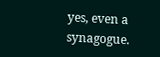yes, even a synagogue.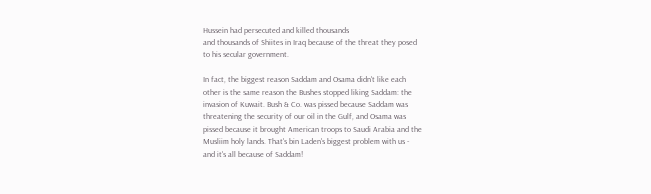Hussein had persecuted and killed thousands
and thousands of Shiites in Iraq because of the threat they posed
to his secular government.

In fact, the biggest reason Saddam and Osama didn't like each
other is the same reason the Bushes stopped liking Saddam: the
invasion of Kuwait. Bush & Co. was pissed because Saddam was
threatening the security of our oil in the Gulf, and Osama was
pissed because it brought American troops to Saudi Arabia and the
Musliim holy lands. That's bin Laden's biggest problem with us -
and it's all because of Saddam!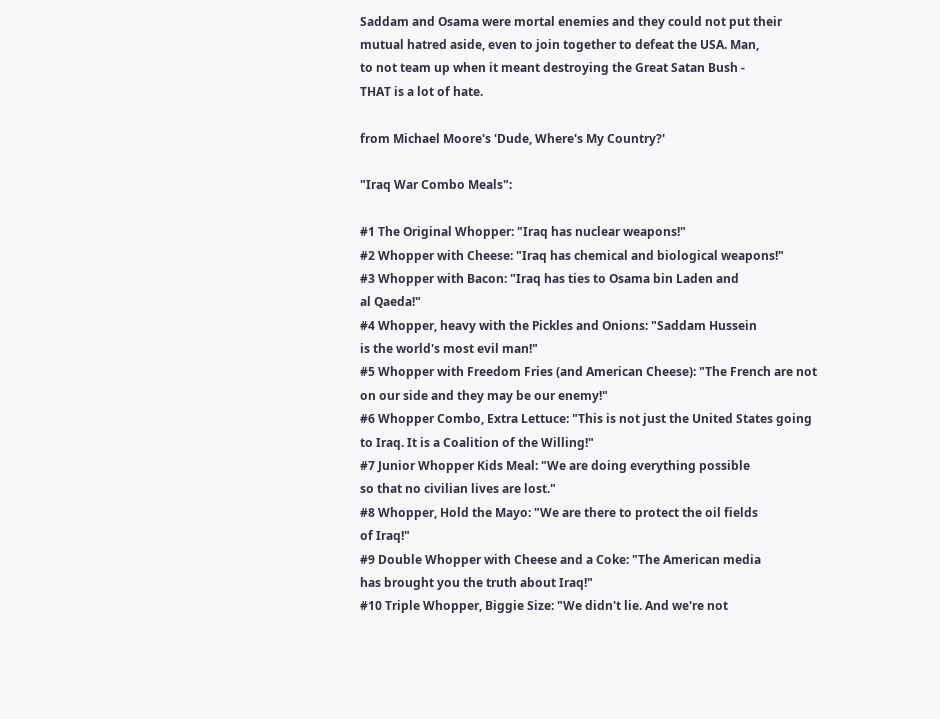Saddam and Osama were mortal enemies and they could not put their
mutual hatred aside, even to join together to defeat the USA. Man,
to not team up when it meant destroying the Great Satan Bush -
THAT is a lot of hate.

from Michael Moore's 'Dude, Where's My Country?'

"Iraq War Combo Meals":

#1 The Original Whopper: "Iraq has nuclear weapons!"
#2 Whopper with Cheese: "Iraq has chemical and biological weapons!"
#3 Whopper with Bacon: "Iraq has ties to Osama bin Laden and
al Qaeda!"
#4 Whopper, heavy with the Pickles and Onions: "Saddam Hussein
is the world's most evil man!"
#5 Whopper with Freedom Fries (and American Cheese): "The French are not
on our side and they may be our enemy!"
#6 Whopper Combo, Extra Lettuce: "This is not just the United States going
to Iraq. It is a Coalition of the Willing!"
#7 Junior Whopper Kids Meal: "We are doing everything possible
so that no civilian lives are lost."
#8 Whopper, Hold the Mayo: "We are there to protect the oil fields
of Iraq!"
#9 Double Whopper with Cheese and a Coke: "The American media
has brought you the truth about Iraq!"
#10 Triple Whopper, Biggie Size: "We didn't lie. And we're not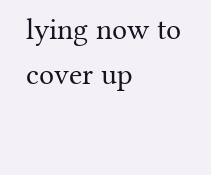lying now to cover up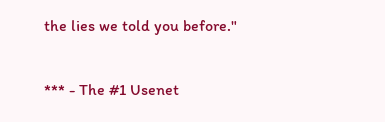the lies we told you before."

*** - The #1 Usenet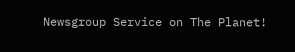Newsgroup Service on The Planet!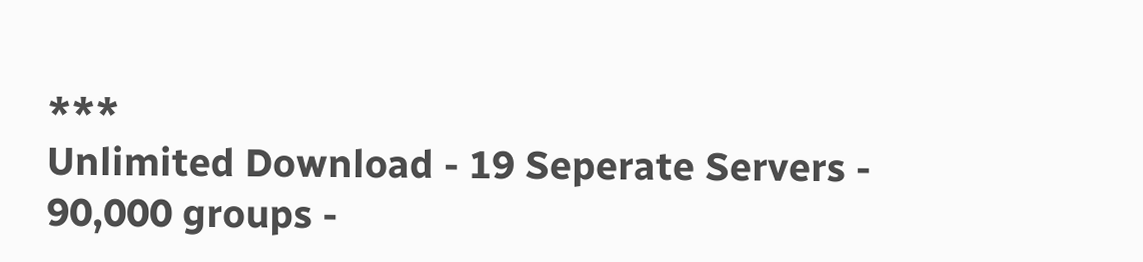***
Unlimited Download - 19 Seperate Servers - 90,000 groups -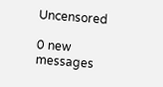Uncensored

0 new messages